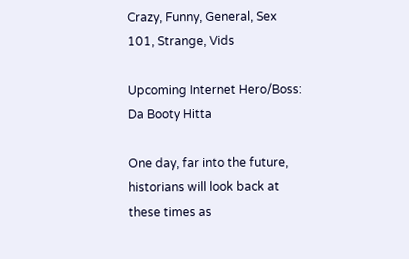Crazy, Funny, General, Sex 101, Strange, Vids

Upcoming Internet Hero/Boss: Da Booty Hitta

One day, far into the future, historians will look back at these times as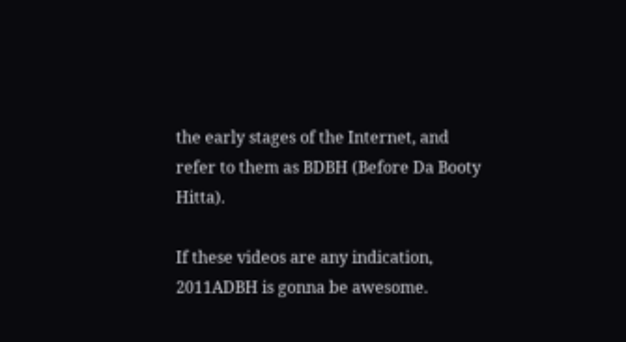the early stages of the Internet, and refer to them as BDBH (Before Da Booty Hitta).

If these videos are any indication, 2011ADBH is gonna be awesome.